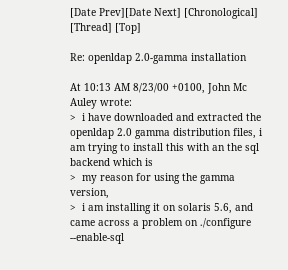[Date Prev][Date Next] [Chronological] [Thread] [Top]

Re: openldap 2.0-gamma installation

At 10:13 AM 8/23/00 +0100, John Mc Auley wrote:
>  i have downloaded and extracted the openldap 2.0 gamma distribution files, i am trying to install this with an the sql backend which is
>  my reason for using the gamma version,
>  i am installing it on solaris 5.6, and came across a problem on ./configure --enable-sql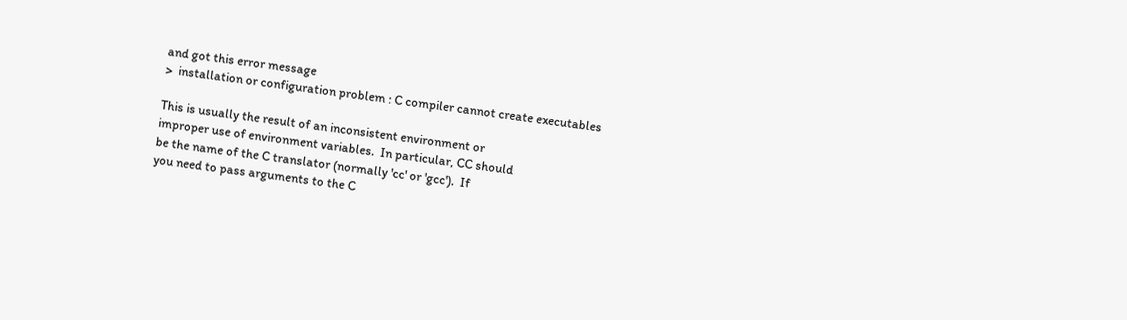and got this error message
>  installation or configuration problem : C compiler cannot create executables

This is usually the result of an inconsistent environment or
improper use of environment variables.  In particular, CC should
be the name of the C translator (normally 'cc' or 'gcc').  If
you need to pass arguments to the C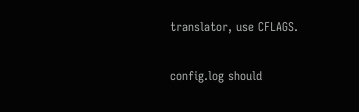translator, use CFLAGS.

config.log should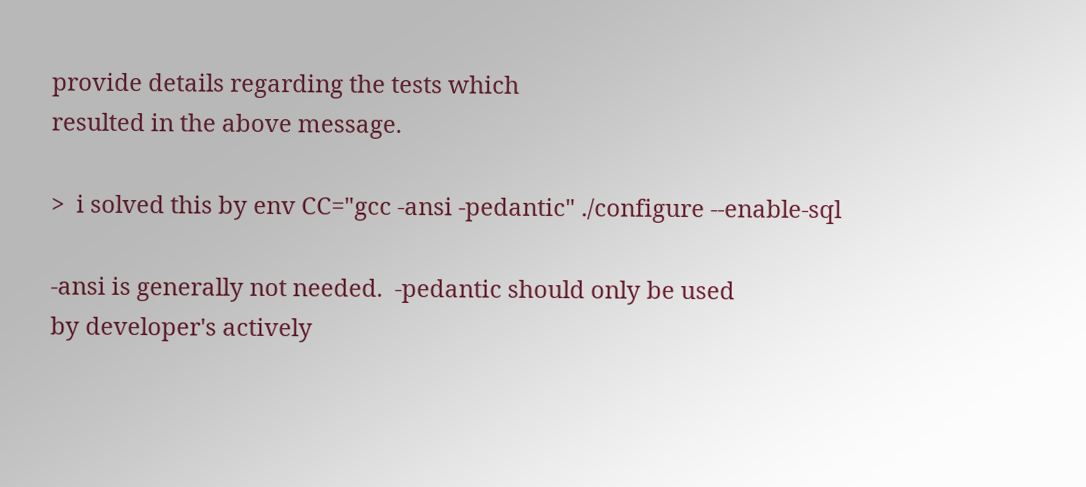provide details regarding the tests which
resulted in the above message.

>  i solved this by env CC="gcc -ansi -pedantic" ./configure --enable-sql

-ansi is generally not needed.  -pedantic should only be used
by developer's actively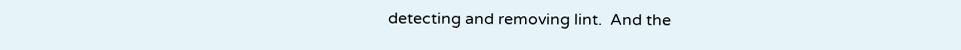detecting and removing lint.  And the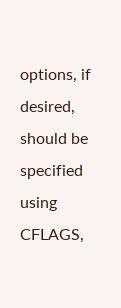options, if desired, should be specified using CFLAGS,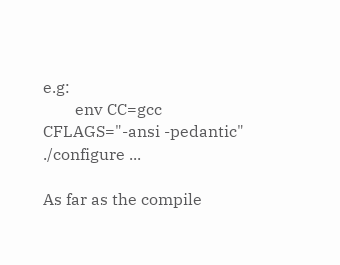e.g:
        env CC=gcc CFLAGS="-ansi -pedantic" ./configure ...

As far as the compile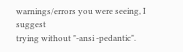warnings/errors you were seeing, I suggest
trying without "-ansi -pedantic".